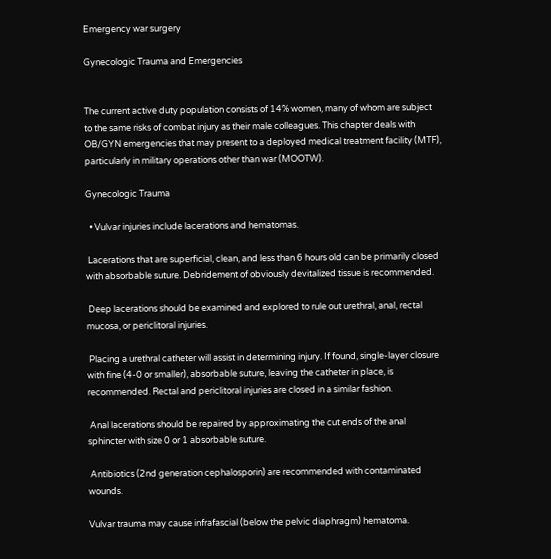Emergency war surgery

Gynecologic Trauma and Emergencies


The current active duty population consists of 14% women, many of whom are subject to the same risks of combat injury as their male colleagues. This chapter deals with OB/GYN emergencies that may present to a deployed medical treatment facility (MTF), particularly in military operations other than war (MOOTW).

Gynecologic Trauma

  • Vulvar injuries include lacerations and hematomas.

 Lacerations that are superficial, clean, and less than 6 hours old can be primarily closed with absorbable suture. Debridement of obviously devitalized tissue is recommended.

 Deep lacerations should be examined and explored to rule out urethral, anal, rectal mucosa, or periclitoral injuries.

 Placing a urethral catheter will assist in determining injury. If found, single-layer closure with fine (4-0 or smaller), absorbable suture, leaving the catheter in place, is recommended. Rectal and periclitoral injuries are closed in a similar fashion.

 Anal lacerations should be repaired by approximating the cut ends of the anal sphincter with size 0 or 1 absorbable suture.

 Antibiotics (2nd generation cephalosporin) are recommended with contaminated wounds.

Vulvar trauma may cause infrafascial (below the pelvic diaphragm) hematoma.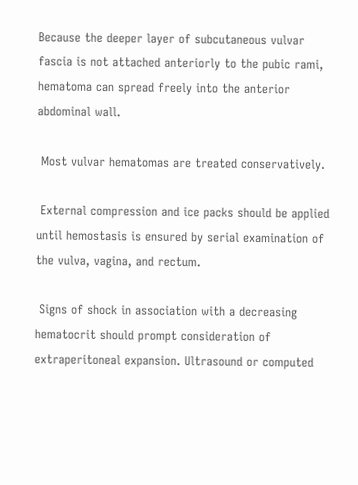Because the deeper layer of subcutaneous vulvar fascia is not attached anteriorly to the pubic rami, hematoma can spread freely into the anterior abdominal wall.

 Most vulvar hematomas are treated conservatively.

 External compression and ice packs should be applied until hemostasis is ensured by serial examination of the vulva, vagina, and rectum.

 Signs of shock in association with a decreasing hematocrit should prompt consideration of extraperitoneal expansion. Ultrasound or computed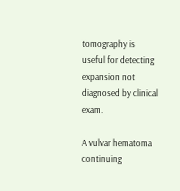tomography is useful for detecting expansion not diagnosed by clinical exam.

A vulvar hematoma continuing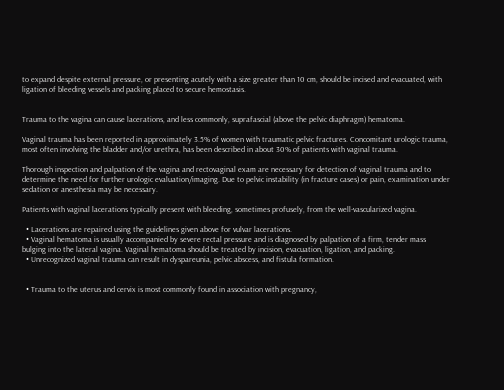to expand despite external pressure, or presenting acutely with a size greater than 10 cm, should be incised and evacuated, with ligation of bleeding vessels and packing placed to secure hemostasis.


Trauma to the vagina can cause lacerations, and less commonly, suprafascial (above the pelvic diaphragm) hematoma.

Vaginal trauma has been reported in approximately 3.5% of women with traumatic pelvic fractures. Concomitant urologic trauma, most often involving the bladder and/or urethra, has been described in about 30% of patients with vaginal trauma.

Thorough inspection and palpation of the vagina and rectovaginal exam are necessary for detection of vaginal trauma and to determine the need for further urologic evaluation/imaging. Due to pelvic instability (in fracture cases) or pain, examination under sedation or anesthesia may be necessary.

Patients with vaginal lacerations typically present with bleeding, sometimes profusely, from the well-vascularized vagina.

  • Lacerations are repaired using the guidelines given above for vulvar lacerations.
  • Vaginal hematoma is usually accompanied by severe rectal pressure and is diagnosed by palpation of a firm, tender mass bulging into the lateral vagina. Vaginal hematoma should be treated by incision, evacuation, ligation, and packing.
  • Unrecognized vaginal trauma can result in dyspareunia, pelvic abscess, and fistula formation.


  • Trauma to the uterus and cervix is most commonly found in association with pregnancy,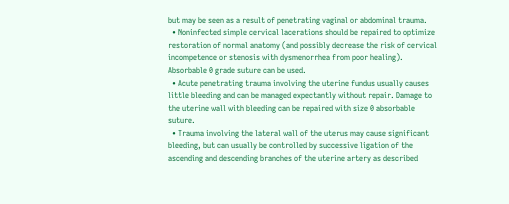but may be seen as a result of penetrating vaginal or abdominal trauma.
  • Noninfected simple cervical lacerations should be repaired to optimize restoration of normal anatomy (and possibly decrease the risk of cervical incompetence or stenosis with dysmenorrhea from poor healing). Absorbable 0 grade suture can be used.
  • Acute penetrating trauma involving the uterine fundus usually causes little bleeding and can be managed expectantly without repair. Damage to the uterine wall with bleeding can be repaired with size 0 absorbable suture.
  • Trauma involving the lateral wall of the uterus may cause significant bleeding, but can usually be controlled by successive ligation of the ascending and descending branches of the uterine artery as described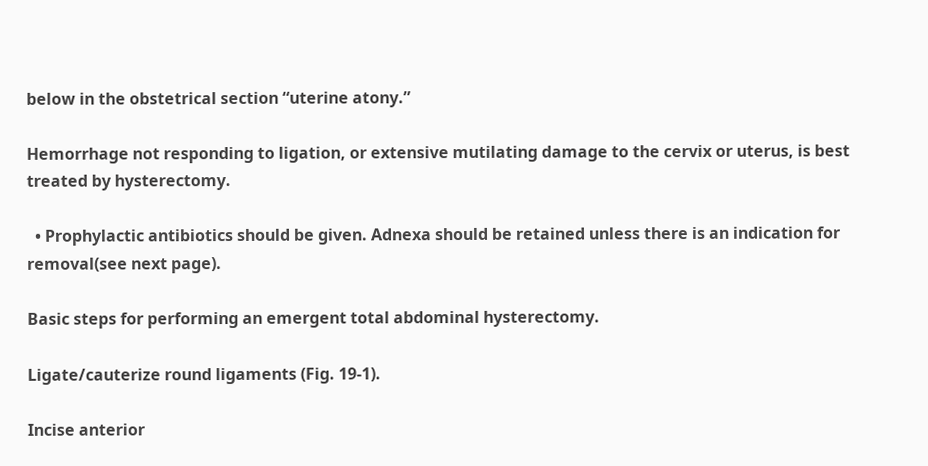below in the obstetrical section “uterine atony.”

Hemorrhage not responding to ligation, or extensive mutilating damage to the cervix or uterus, is best treated by hysterectomy.

  • Prophylactic antibiotics should be given. Adnexa should be retained unless there is an indication for removal(see next page).

Basic steps for performing an emergent total abdominal hysterectomy.

Ligate/cauterize round ligaments (Fig. 19-1).

Incise anterior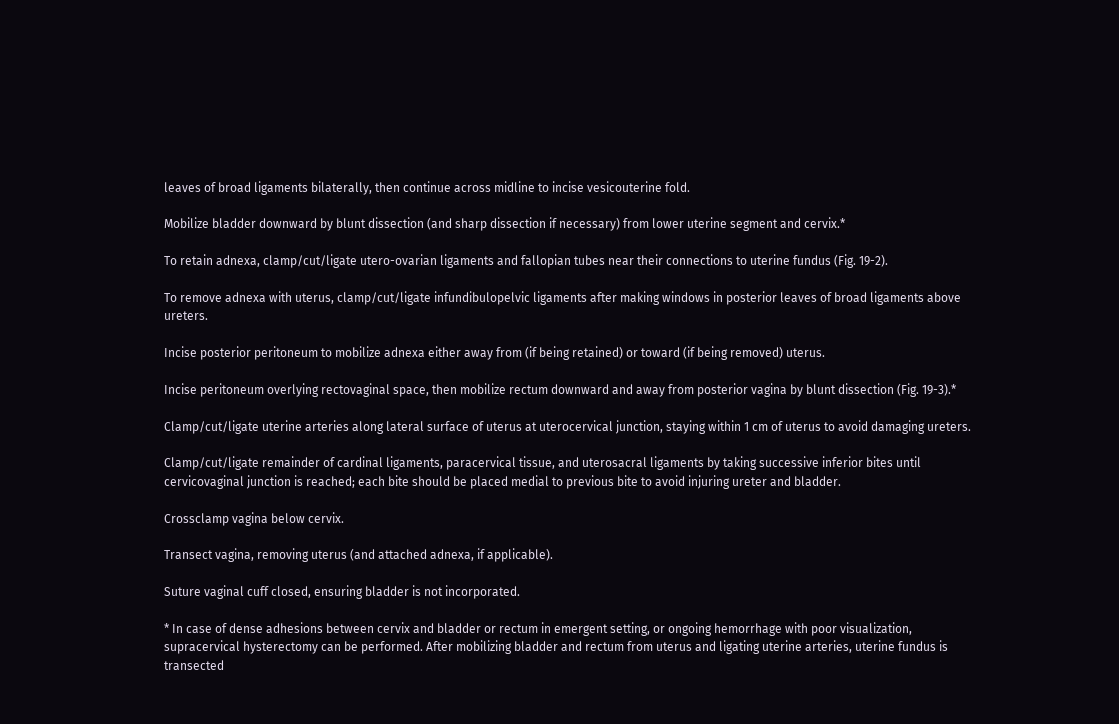leaves of broad ligaments bilaterally, then continue across midline to incise vesicouterine fold.

Mobilize bladder downward by blunt dissection (and sharp dissection if necessary) from lower uterine segment and cervix.*

To retain adnexa, clamp/cut/ligate utero-ovarian ligaments and fallopian tubes near their connections to uterine fundus (Fig. 19-2).

To remove adnexa with uterus, clamp/cut/ligate infundibulopelvic ligaments after making windows in posterior leaves of broad ligaments above ureters.

Incise posterior peritoneum to mobilize adnexa either away from (if being retained) or toward (if being removed) uterus.

Incise peritoneum overlying rectovaginal space, then mobilize rectum downward and away from posterior vagina by blunt dissection (Fig. 19-3).*

Clamp/cut/ligate uterine arteries along lateral surface of uterus at uterocervical junction, staying within 1 cm of uterus to avoid damaging ureters.

Clamp/cut/ligate remainder of cardinal ligaments, paracervical tissue, and uterosacral ligaments by taking successive inferior bites until cervicovaginal junction is reached; each bite should be placed medial to previous bite to avoid injuring ureter and bladder.

Crossclamp vagina below cervix.

Transect vagina, removing uterus (and attached adnexa, if applicable).

Suture vaginal cuff closed, ensuring bladder is not incorporated.

* In case of dense adhesions between cervix and bladder or rectum in emergent setting, or ongoing hemorrhage with poor visualization, supracervical hysterectomy can be performed. After mobilizing bladder and rectum from uterus and ligating uterine arteries, uterine fundus is transected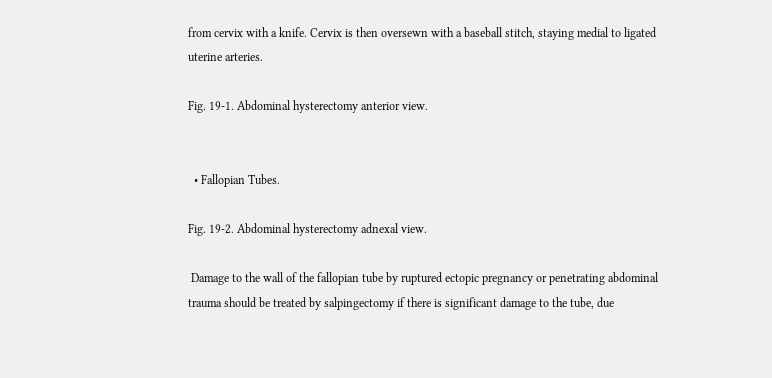from cervix with a knife. Cervix is then oversewn with a baseball stitch, staying medial to ligated uterine arteries.

Fig. 19-1. Abdominal hysterectomy anterior view.


  • Fallopian Tubes.

Fig. 19-2. Abdominal hysterectomy adnexal view.

 Damage to the wall of the fallopian tube by ruptured ectopic pregnancy or penetrating abdominal trauma should be treated by salpingectomy if there is significant damage to the tube, due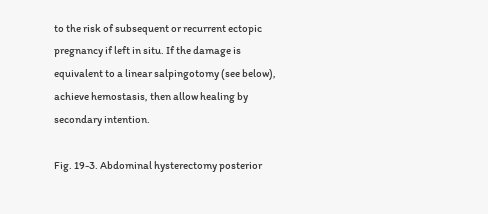to the risk of subsequent or recurrent ectopic pregnancy if left in situ. If the damage is equivalent to a linear salpingotomy (see below), achieve hemostasis, then allow healing by secondary intention.

Fig. 19-3. Abdominal hysterectomy posterior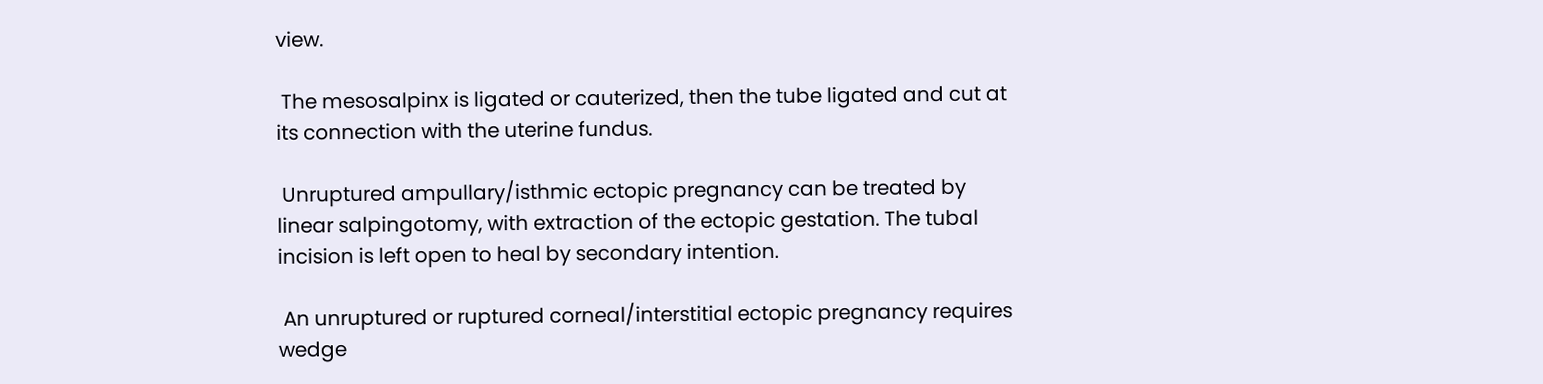view.

 The mesosalpinx is ligated or cauterized, then the tube ligated and cut at its connection with the uterine fundus.

 Unruptured ampullary/isthmic ectopic pregnancy can be treated by linear salpingotomy, with extraction of the ectopic gestation. The tubal incision is left open to heal by secondary intention.

 An unruptured or ruptured corneal/interstitial ectopic pregnancy requires wedge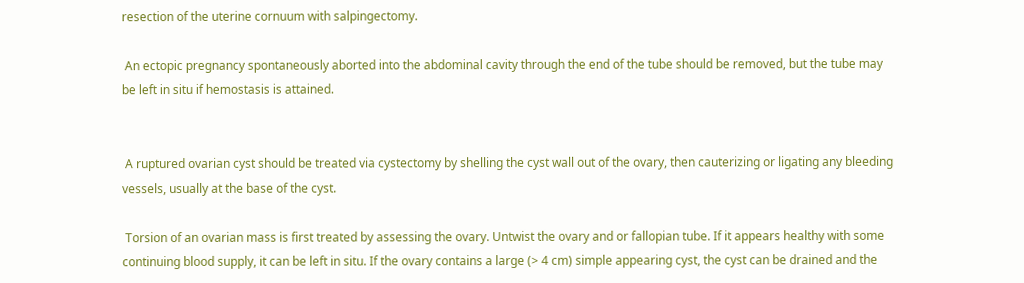resection of the uterine cornuum with salpingectomy.

 An ectopic pregnancy spontaneously aborted into the abdominal cavity through the end of the tube should be removed, but the tube may be left in situ if hemostasis is attained.


 A ruptured ovarian cyst should be treated via cystectomy by shelling the cyst wall out of the ovary, then cauterizing or ligating any bleeding vessels, usually at the base of the cyst.

 Torsion of an ovarian mass is first treated by assessing the ovary. Untwist the ovary and or fallopian tube. If it appears healthy with some continuing blood supply, it can be left in situ. If the ovary contains a large (> 4 cm) simple appearing cyst, the cyst can be drained and the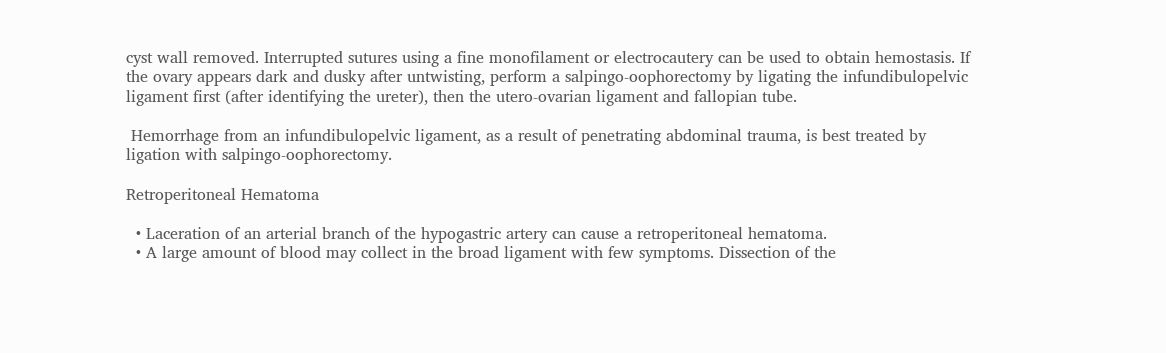cyst wall removed. Interrupted sutures using a fine monofilament or electrocautery can be used to obtain hemostasis. If the ovary appears dark and dusky after untwisting, perform a salpingo-oophorectomy by ligating the infundibulopelvic ligament first (after identifying the ureter), then the utero-ovarian ligament and fallopian tube.

 Hemorrhage from an infundibulopelvic ligament, as a result of penetrating abdominal trauma, is best treated by ligation with salpingo-oophorectomy.

Retroperitoneal Hematoma

  • Laceration of an arterial branch of the hypogastric artery can cause a retroperitoneal hematoma.
  • A large amount of blood may collect in the broad ligament with few symptoms. Dissection of the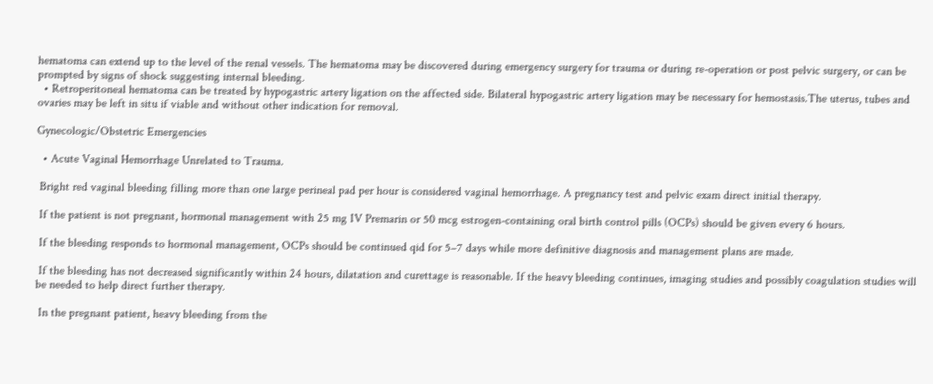hematoma can extend up to the level of the renal vessels. The hematoma may be discovered during emergency surgery for trauma or during re-operation or post pelvic surgery, or can be prompted by signs of shock suggesting internal bleeding.
  • Retroperitoneal hematoma can be treated by hypogastric artery ligation on the affected side. Bilateral hypogastric artery ligation may be necessary for hemostasis.The uterus, tubes and ovaries may be left in situ if viable and without other indication for removal.

Gynecologic/Obstetric Emergencies

  • Acute Vaginal Hemorrhage Unrelated to Trauma.

 Bright red vaginal bleeding filling more than one large perineal pad per hour is considered vaginal hemorrhage. A pregnancy test and pelvic exam direct initial therapy.

 If the patient is not pregnant, hormonal management with 25 mg IV Premarin or 50 mcg estrogen-containing oral birth control pills (OCPs) should be given every 6 hours.

 If the bleeding responds to hormonal management, OCPs should be continued qid for 5–7 days while more definitive diagnosis and management plans are made.

 If the bleeding has not decreased significantly within 24 hours, dilatation and curettage is reasonable. If the heavy bleeding continues, imaging studies and possibly coagulation studies will be needed to help direct further therapy.

 In the pregnant patient, heavy bleeding from the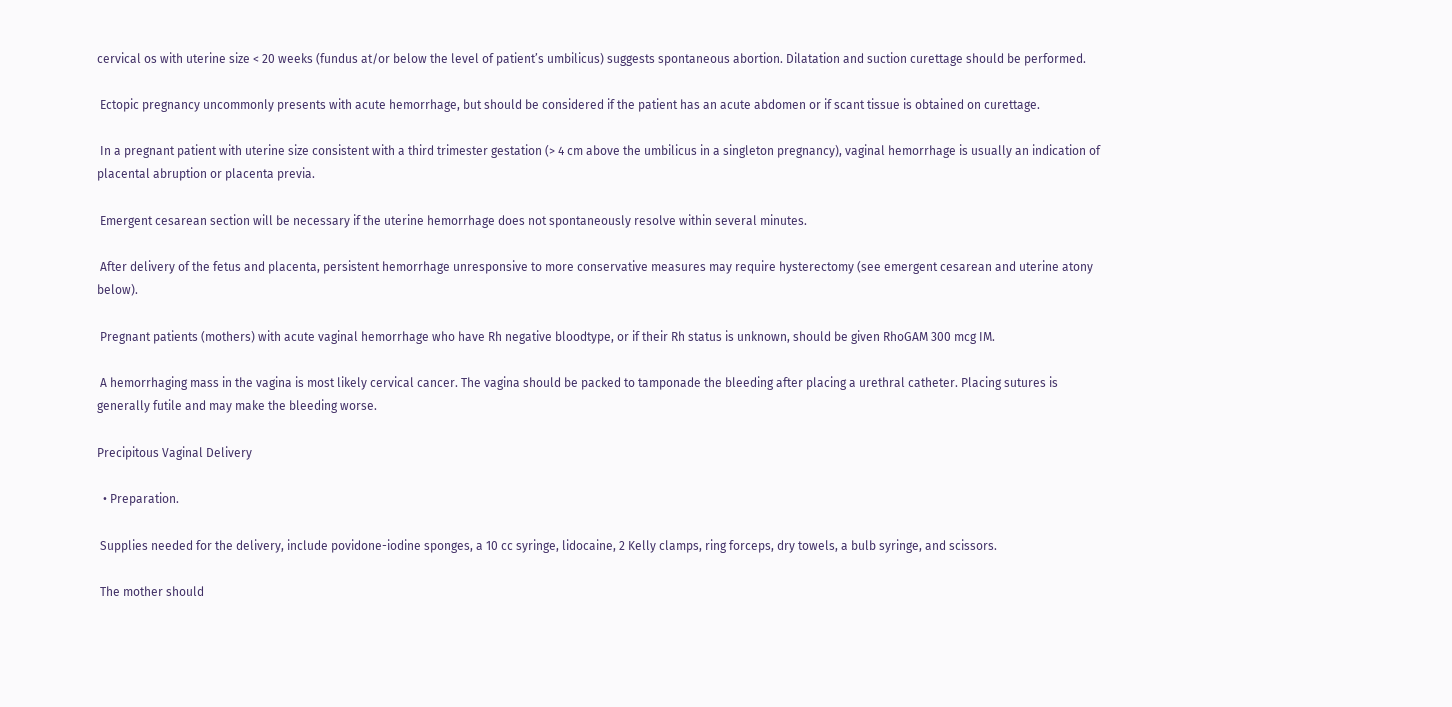cervical os with uterine size < 20 weeks (fundus at/or below the level of patient’s umbilicus) suggests spontaneous abortion. Dilatation and suction curettage should be performed.

 Ectopic pregnancy uncommonly presents with acute hemorrhage, but should be considered if the patient has an acute abdomen or if scant tissue is obtained on curettage.

 In a pregnant patient with uterine size consistent with a third trimester gestation (> 4 cm above the umbilicus in a singleton pregnancy), vaginal hemorrhage is usually an indication of placental abruption or placenta previa.

 Emergent cesarean section will be necessary if the uterine hemorrhage does not spontaneously resolve within several minutes.

 After delivery of the fetus and placenta, persistent hemorrhage unresponsive to more conservative measures may require hysterectomy (see emergent cesarean and uterine atony below).

 Pregnant patients (mothers) with acute vaginal hemorrhage who have Rh negative bloodtype, or if their Rh status is unknown, should be given RhoGAM 300 mcg IM.

 A hemorrhaging mass in the vagina is most likely cervical cancer. The vagina should be packed to tamponade the bleeding after placing a urethral catheter. Placing sutures is generally futile and may make the bleeding worse.

Precipitous Vaginal Delivery

  • Preparation.

 Supplies needed for the delivery, include povidone-iodine sponges, a 10 cc syringe, lidocaine, 2 Kelly clamps, ring forceps, dry towels, a bulb syringe, and scissors.

 The mother should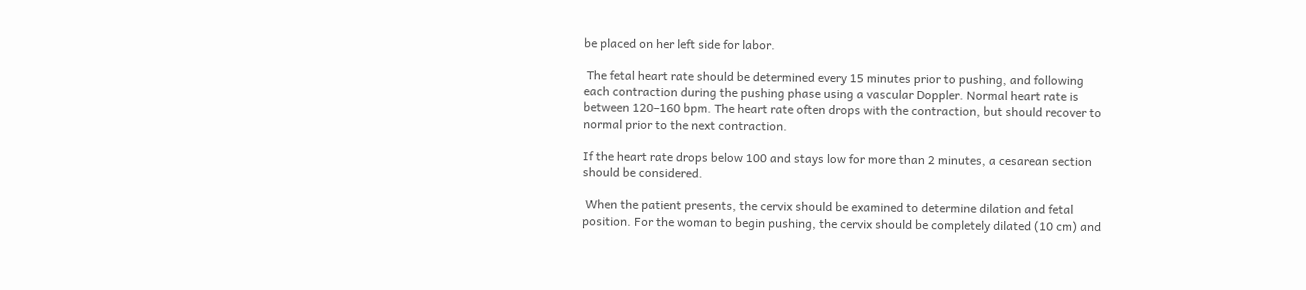be placed on her left side for labor.

 The fetal heart rate should be determined every 15 minutes prior to pushing, and following each contraction during the pushing phase using a vascular Doppler. Normal heart rate is between 120–160 bpm. The heart rate often drops with the contraction, but should recover to normal prior to the next contraction.

If the heart rate drops below 100 and stays low for more than 2 minutes, a cesarean section should be considered.

 When the patient presents, the cervix should be examined to determine dilation and fetal position. For the woman to begin pushing, the cervix should be completely dilated (10 cm) and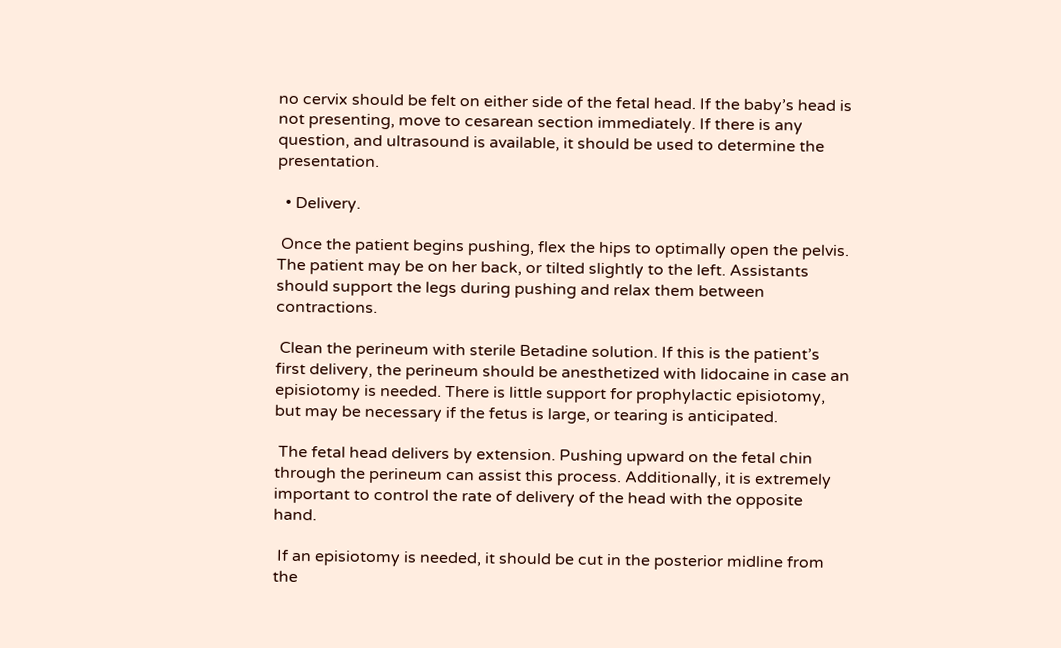no cervix should be felt on either side of the fetal head. If the baby’s head is not presenting, move to cesarean section immediately. If there is any question, and ultrasound is available, it should be used to determine the presentation.

  • Delivery.

 Once the patient begins pushing, flex the hips to optimally open the pelvis. The patient may be on her back, or tilted slightly to the left. Assistants should support the legs during pushing and relax them between contractions.

 Clean the perineum with sterile Betadine solution. If this is the patient’s first delivery, the perineum should be anesthetized with lidocaine in case an episiotomy is needed. There is little support for prophylactic episiotomy, but may be necessary if the fetus is large, or tearing is anticipated.

 The fetal head delivers by extension. Pushing upward on the fetal chin through the perineum can assist this process. Additionally, it is extremely important to control the rate of delivery of the head with the opposite hand.

 If an episiotomy is needed, it should be cut in the posterior midline from the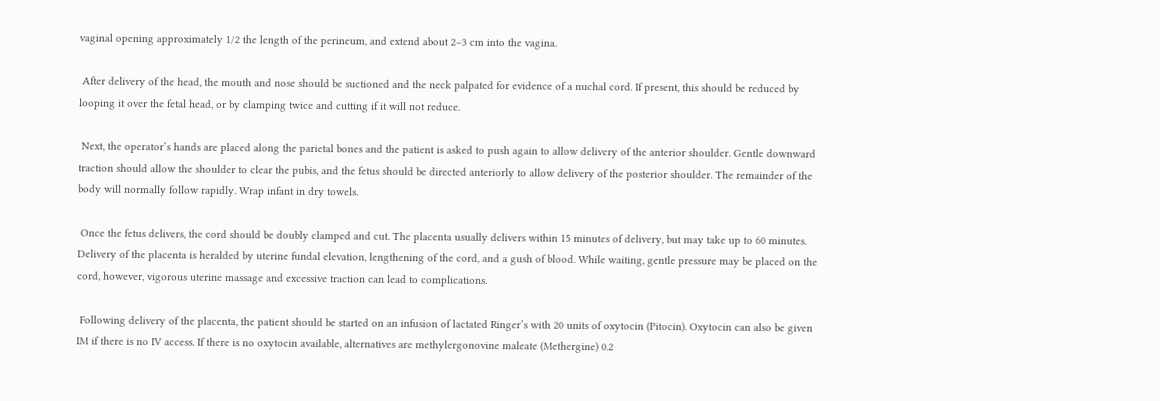vaginal opening approximately 1/2 the length of the perineum, and extend about 2–3 cm into the vagina.

 After delivery of the head, the mouth and nose should be suctioned and the neck palpated for evidence of a nuchal cord. If present, this should be reduced by looping it over the fetal head, or by clamping twice and cutting if it will not reduce.

 Next, the operator’s hands are placed along the parietal bones and the patient is asked to push again to allow delivery of the anterior shoulder. Gentle downward traction should allow the shoulder to clear the pubis, and the fetus should be directed anteriorly to allow delivery of the posterior shoulder. The remainder of the body will normally follow rapidly. Wrap infant in dry towels.

 Once the fetus delivers, the cord should be doubly clamped and cut. The placenta usually delivers within 15 minutes of delivery, but may take up to 60 minutes. Delivery of the placenta is heralded by uterine fundal elevation, lengthening of the cord, and a gush of blood. While waiting, gentle pressure may be placed on the cord, however, vigorous uterine massage and excessive traction can lead to complications.

 Following delivery of the placenta, the patient should be started on an infusion of lactated Ringer’s with 20 units of oxytocin (Pitocin). Oxytocin can also be given IM if there is no IV access. If there is no oxytocin available, alternatives are methylergonovine maleate (Methergine) 0.2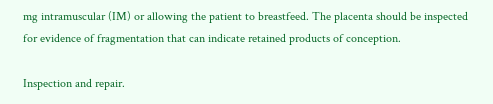mg intramuscular (IM) or allowing the patient to breastfeed. The placenta should be inspected for evidence of fragmentation that can indicate retained products of conception.

Inspection and repair.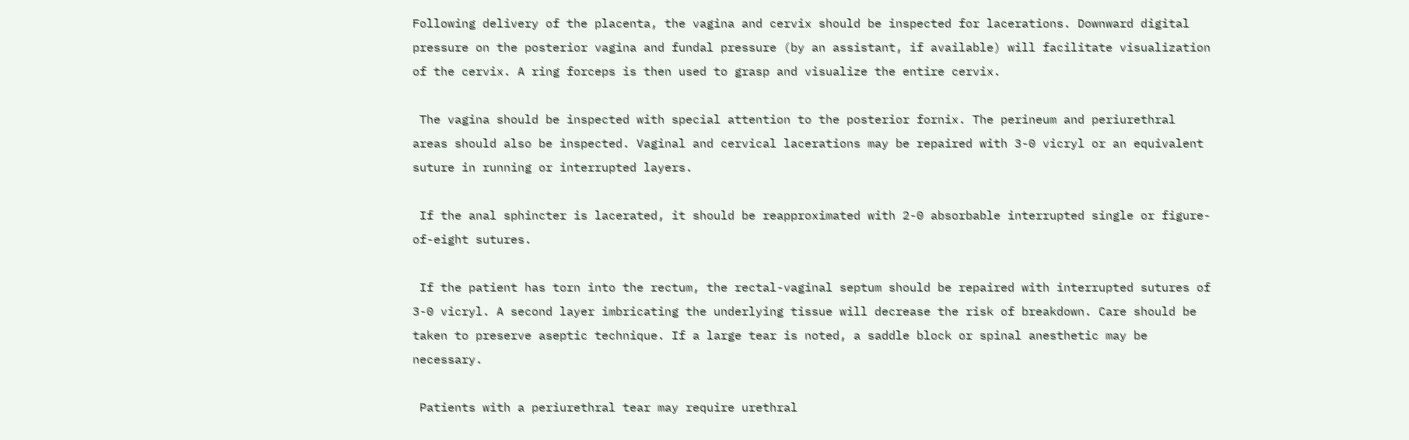Following delivery of the placenta, the vagina and cervix should be inspected for lacerations. Downward digital pressure on the posterior vagina and fundal pressure (by an assistant, if available) will facilitate visualization of the cervix. A ring forceps is then used to grasp and visualize the entire cervix.

 The vagina should be inspected with special attention to the posterior fornix. The perineum and periurethral areas should also be inspected. Vaginal and cervical lacerations may be repaired with 3-0 vicryl or an equivalent suture in running or interrupted layers.

 If the anal sphincter is lacerated, it should be reapproximated with 2-0 absorbable interrupted single or figure-of-eight sutures.

 If the patient has torn into the rectum, the rectal-vaginal septum should be repaired with interrupted sutures of 3-0 vicryl. A second layer imbricating the underlying tissue will decrease the risk of breakdown. Care should be taken to preserve aseptic technique. If a large tear is noted, a saddle block or spinal anesthetic may be necessary.

 Patients with a periurethral tear may require urethral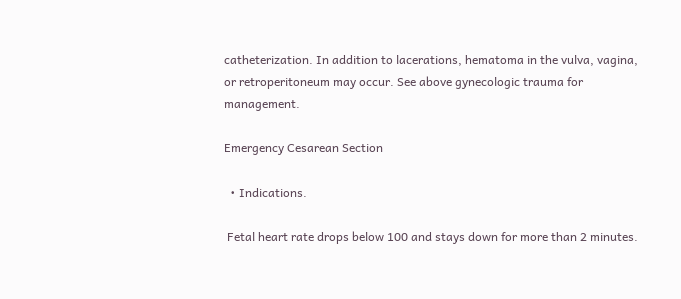catheterization. In addition to lacerations, hematoma in the vulva, vagina, or retroperitoneum may occur. See above gynecologic trauma for management.

Emergency Cesarean Section

  • Indications.

 Fetal heart rate drops below 100 and stays down for more than 2 minutes.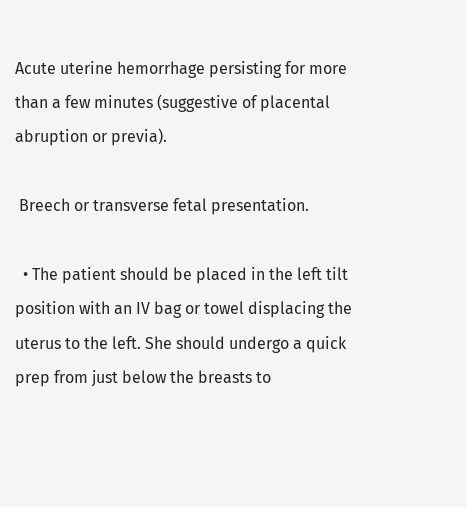Acute uterine hemorrhage persisting for more than a few minutes (suggestive of placental abruption or previa).

 Breech or transverse fetal presentation.

  • The patient should be placed in the left tilt position with an IV bag or towel displacing the uterus to the left. She should undergo a quick prep from just below the breasts to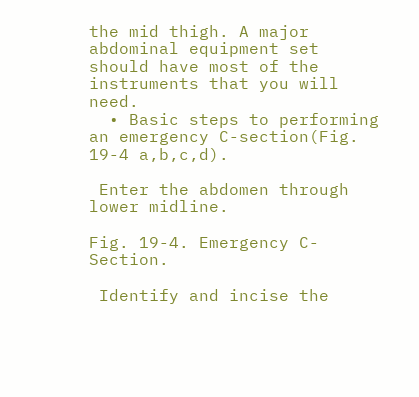the mid thigh. A major abdominal equipment set should have most of the instruments that you will need.
  • Basic steps to performing an emergency C-section(Fig. 19-4 a,b,c,d).

 Enter the abdomen through lower midline.

Fig. 19-4. Emergency C-Section.

 Identify and incise the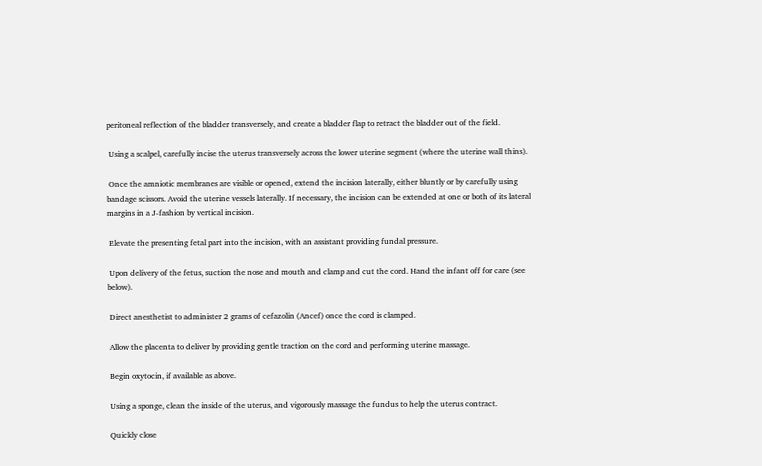peritoneal reflection of the bladder transversely, and create a bladder flap to retract the bladder out of the field.

 Using a scalpel, carefully incise the uterus transversely across the lower uterine segment (where the uterine wall thins).

 Once the amniotic membranes are visible or opened, extend the incision laterally, either bluntly or by carefully using bandage scissors. Avoid the uterine vessels laterally. If necessary, the incision can be extended at one or both of its lateral margins in a J-fashion by vertical incision.

 Elevate the presenting fetal part into the incision, with an assistant providing fundal pressure.

 Upon delivery of the fetus, suction the nose and mouth and clamp and cut the cord. Hand the infant off for care (see below).

 Direct anesthetist to administer 2 grams of cefazolin (Ancef) once the cord is clamped.

 Allow the placenta to deliver by providing gentle traction on the cord and performing uterine massage.

 Begin oxytocin, if available as above.

 Using a sponge, clean the inside of the uterus, and vigorously massage the fundus to help the uterus contract.

 Quickly close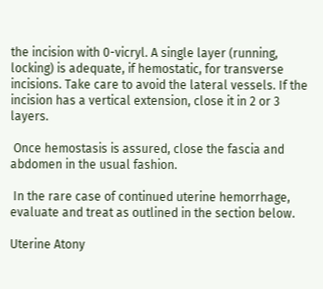the incision with 0-vicryl. A single layer (running, locking) is adequate, if hemostatic, for transverse incisions. Take care to avoid the lateral vessels. If the incision has a vertical extension, close it in 2 or 3 layers.

 Once hemostasis is assured, close the fascia and abdomen in the usual fashion.

 In the rare case of continued uterine hemorrhage, evaluate and treat as outlined in the section below.

Uterine Atony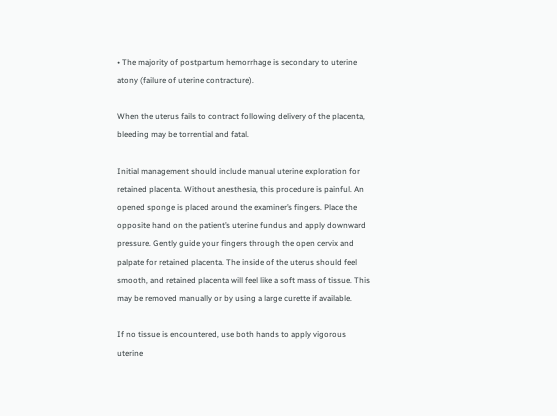• The majority of postpartum hemorrhage is secondary to uterine atony (failure of uterine contracture).

When the uterus fails to contract following delivery of the placenta, bleeding may be torrential and fatal.

Initial management should include manual uterine exploration for retained placenta. Without anesthesia, this procedure is painful. An opened sponge is placed around the examiner’s fingers. Place the opposite hand on the patient’s uterine fundus and apply downward pressure. Gently guide your fingers through the open cervix and palpate for retained placenta. The inside of the uterus should feel smooth, and retained placenta will feel like a soft mass of tissue. This may be removed manually or by using a large curette if available.

If no tissue is encountered, use both hands to apply vigorous uterine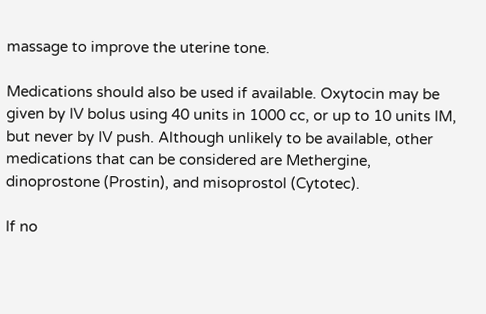massage to improve the uterine tone.

Medications should also be used if available. Oxytocin may be given by IV bolus using 40 units in 1000 cc, or up to 10 units IM, but never by IV push. Although unlikely to be available, other medications that can be considered are Methergine, dinoprostone (Prostin), and misoprostol (Cytotec).

If no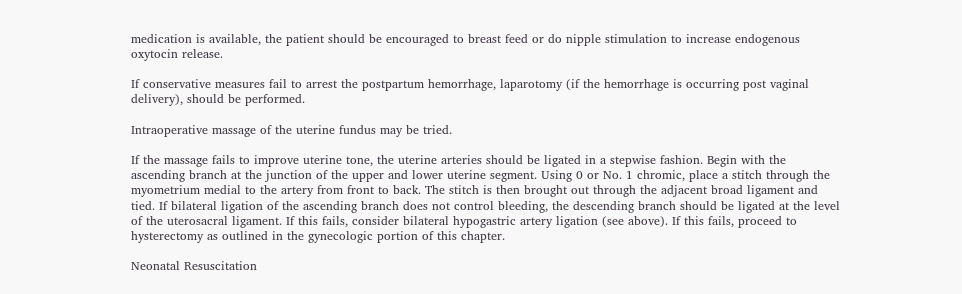medication is available, the patient should be encouraged to breast feed or do nipple stimulation to increase endogenous oxytocin release.

If conservative measures fail to arrest the postpartum hemorrhage, laparotomy (if the hemorrhage is occurring post vaginal delivery), should be performed.

Intraoperative massage of the uterine fundus may be tried.

If the massage fails to improve uterine tone, the uterine arteries should be ligated in a stepwise fashion. Begin with the ascending branch at the junction of the upper and lower uterine segment. Using 0 or No. 1 chromic, place a stitch through the myometrium medial to the artery from front to back. The stitch is then brought out through the adjacent broad ligament and tied. If bilateral ligation of the ascending branch does not control bleeding, the descending branch should be ligated at the level of the uterosacral ligament. If this fails, consider bilateral hypogastric artery ligation (see above). If this fails, proceed to hysterectomy as outlined in the gynecologic portion of this chapter.

Neonatal Resuscitation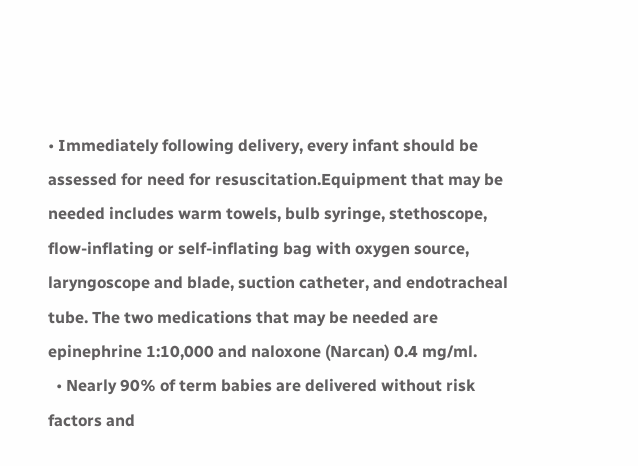• Immediately following delivery, every infant should be assessed for need for resuscitation.Equipment that may be needed includes warm towels, bulb syringe, stethoscope, flow-inflating or self-inflating bag with oxygen source, laryngoscope and blade, suction catheter, and endotracheal tube. The two medications that may be needed are epinephrine 1:10,000 and naloxone (Narcan) 0.4 mg/ml.
  • Nearly 90% of term babies are delivered without risk factors and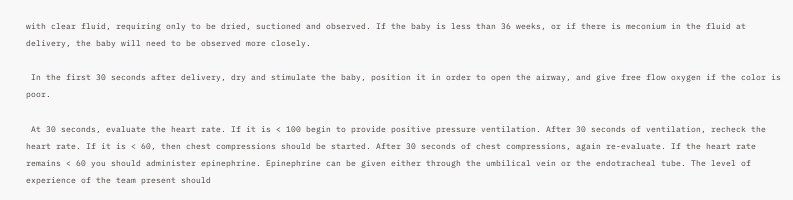with clear fluid, requiring only to be dried, suctioned and observed. If the baby is less than 36 weeks, or if there is meconium in the fluid at delivery, the baby will need to be observed more closely.

 In the first 30 seconds after delivery, dry and stimulate the baby, position it in order to open the airway, and give free flow oxygen if the color is poor.

 At 30 seconds, evaluate the heart rate. If it is < 100 begin to provide positive pressure ventilation. After 30 seconds of ventilation, recheck the heart rate. If it is < 60, then chest compressions should be started. After 30 seconds of chest compressions, again re-evaluate. If the heart rate remains < 60 you should administer epinephrine. Epinephrine can be given either through the umbilical vein or the endotracheal tube. The level of experience of the team present should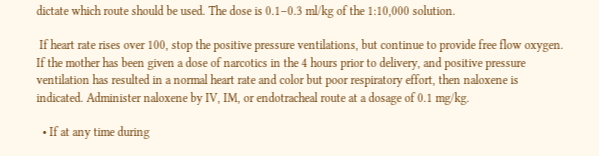dictate which route should be used. The dose is 0.1–0.3 ml/kg of the 1:10,000 solution.

 If heart rate rises over 100, stop the positive pressure ventilations, but continue to provide free flow oxygen. If the mother has been given a dose of narcotics in the 4 hours prior to delivery, and positive pressure ventilation has resulted in a normal heart rate and color but poor respiratory effort, then naloxene is indicated. Administer naloxene by IV, IM, or endotracheal route at a dosage of 0.1 mg/kg.

  • If at any time during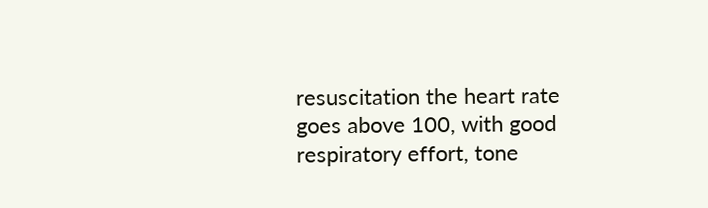resuscitation the heart rate goes above 100, with good respiratory effort, tone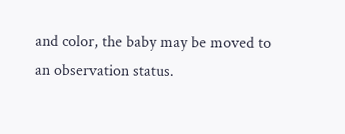and color, the baby may be moved to an observation status.